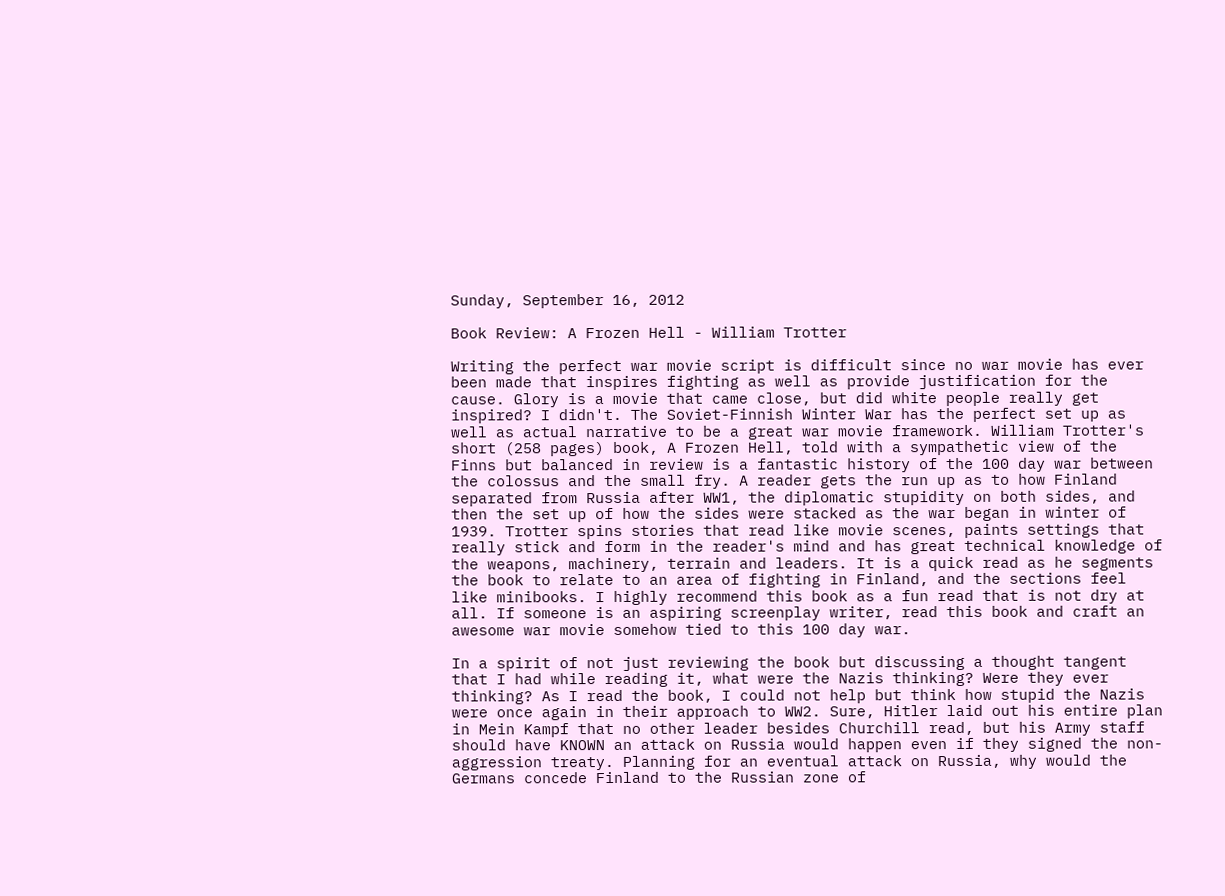Sunday, September 16, 2012

Book Review: A Frozen Hell - William Trotter

Writing the perfect war movie script is difficult since no war movie has ever been made that inspires fighting as well as provide justification for the cause. Glory is a movie that came close, but did white people really get inspired? I didn't. The Soviet-Finnish Winter War has the perfect set up as well as actual narrative to be a great war movie framework. William Trotter's short (258 pages) book, A Frozen Hell, told with a sympathetic view of the Finns but balanced in review is a fantastic history of the 100 day war between the colossus and the small fry. A reader gets the run up as to how Finland separated from Russia after WW1, the diplomatic stupidity on both sides, and then the set up of how the sides were stacked as the war began in winter of 1939. Trotter spins stories that read like movie scenes, paints settings that really stick and form in the reader's mind and has great technical knowledge of the weapons, machinery, terrain and leaders. It is a quick read as he segments the book to relate to an area of fighting in Finland, and the sections feel like minibooks. I highly recommend this book as a fun read that is not dry at all. If someone is an aspiring screenplay writer, read this book and craft an awesome war movie somehow tied to this 100 day war.

In a spirit of not just reviewing the book but discussing a thought tangent that I had while reading it, what were the Nazis thinking? Were they ever thinking? As I read the book, I could not help but think how stupid the Nazis were once again in their approach to WW2. Sure, Hitler laid out his entire plan in Mein Kampf that no other leader besides Churchill read, but his Army staff should have KNOWN an attack on Russia would happen even if they signed the non-aggression treaty. Planning for an eventual attack on Russia, why would the Germans concede Finland to the Russian zone of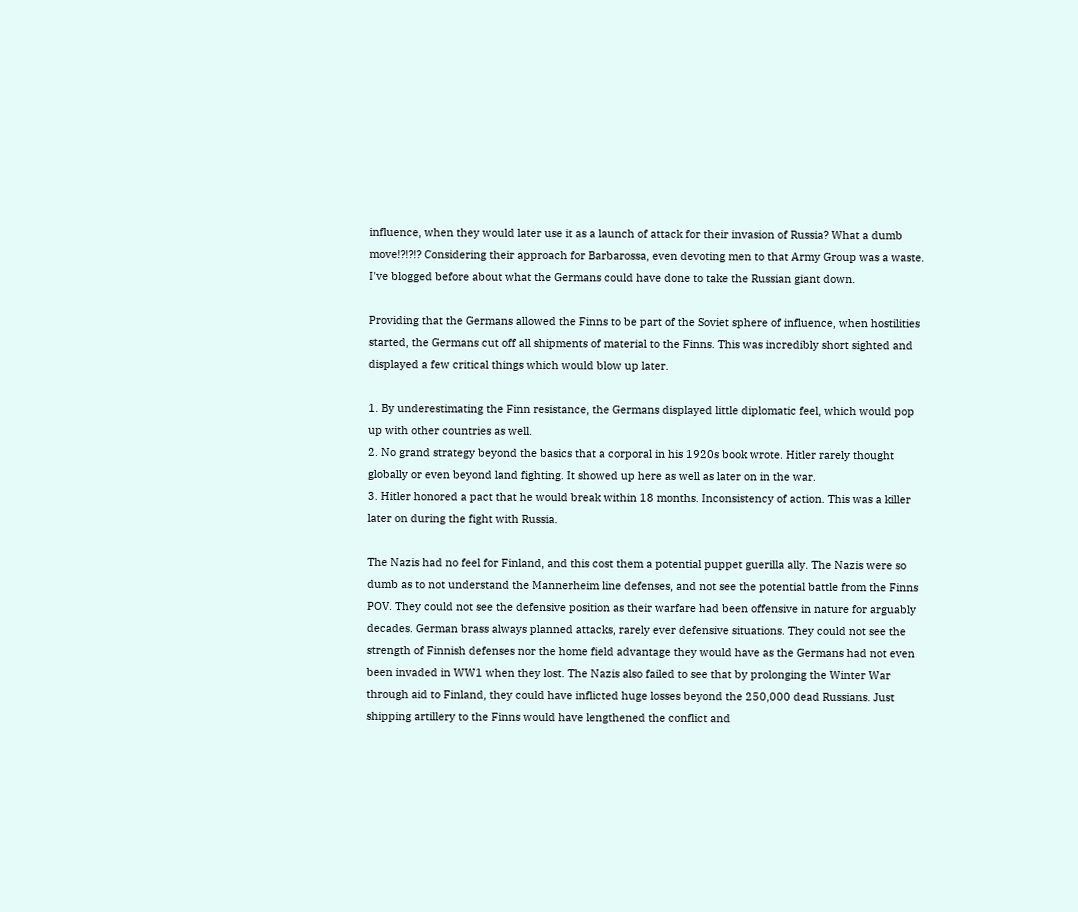influence, when they would later use it as a launch of attack for their invasion of Russia? What a dumb move!?!?!? Considering their approach for Barbarossa, even devoting men to that Army Group was a waste. I've blogged before about what the Germans could have done to take the Russian giant down.

Providing that the Germans allowed the Finns to be part of the Soviet sphere of influence, when hostilities started, the Germans cut off all shipments of material to the Finns. This was incredibly short sighted and displayed a few critical things which would blow up later.

1. By underestimating the Finn resistance, the Germans displayed little diplomatic feel, which would pop up with other countries as well.
2. No grand strategy beyond the basics that a corporal in his 1920s book wrote. Hitler rarely thought globally or even beyond land fighting. It showed up here as well as later on in the war.
3. Hitler honored a pact that he would break within 18 months. Inconsistency of action. This was a killer later on during the fight with Russia.

The Nazis had no feel for Finland, and this cost them a potential puppet guerilla ally. The Nazis were so dumb as to not understand the Mannerheim line defenses, and not see the potential battle from the Finns POV. They could not see the defensive position as their warfare had been offensive in nature for arguably decades. German brass always planned attacks, rarely ever defensive situations. They could not see the strength of Finnish defenses nor the home field advantage they would have as the Germans had not even been invaded in WW1 when they lost. The Nazis also failed to see that by prolonging the Winter War through aid to Finland, they could have inflicted huge losses beyond the 250,000 dead Russians. Just shipping artillery to the Finns would have lengthened the conflict and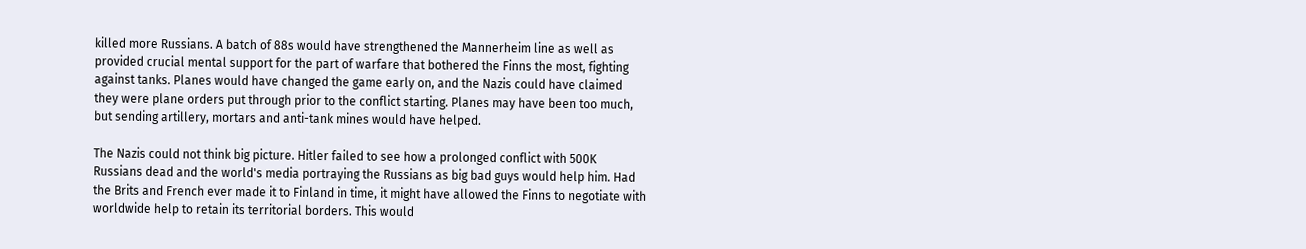killed more Russians. A batch of 88s would have strengthened the Mannerheim line as well as provided crucial mental support for the part of warfare that bothered the Finns the most, fighting against tanks. Planes would have changed the game early on, and the Nazis could have claimed they were plane orders put through prior to the conflict starting. Planes may have been too much, but sending artillery, mortars and anti-tank mines would have helped.

The Nazis could not think big picture. Hitler failed to see how a prolonged conflict with 500K Russians dead and the world's media portraying the Russians as big bad guys would help him. Had the Brits and French ever made it to Finland in time, it might have allowed the Finns to negotiate with worldwide help to retain its territorial borders. This would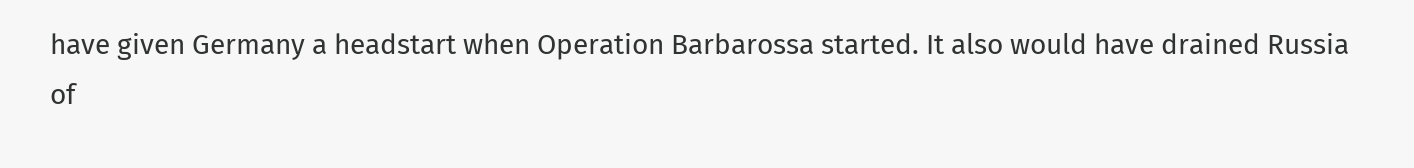have given Germany a headstart when Operation Barbarossa started. It also would have drained Russia of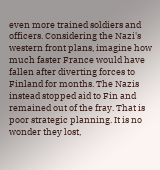even more trained soldiers and officers. Considering the Nazi's western front plans, imagine how much faster France would have fallen after diverting forces to Finland for months. The Nazis instead stopped aid to Fin and remained out of the fray. That is poor strategic planning. It is no wonder they lost,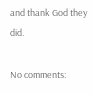and thank God they did.

No comments: